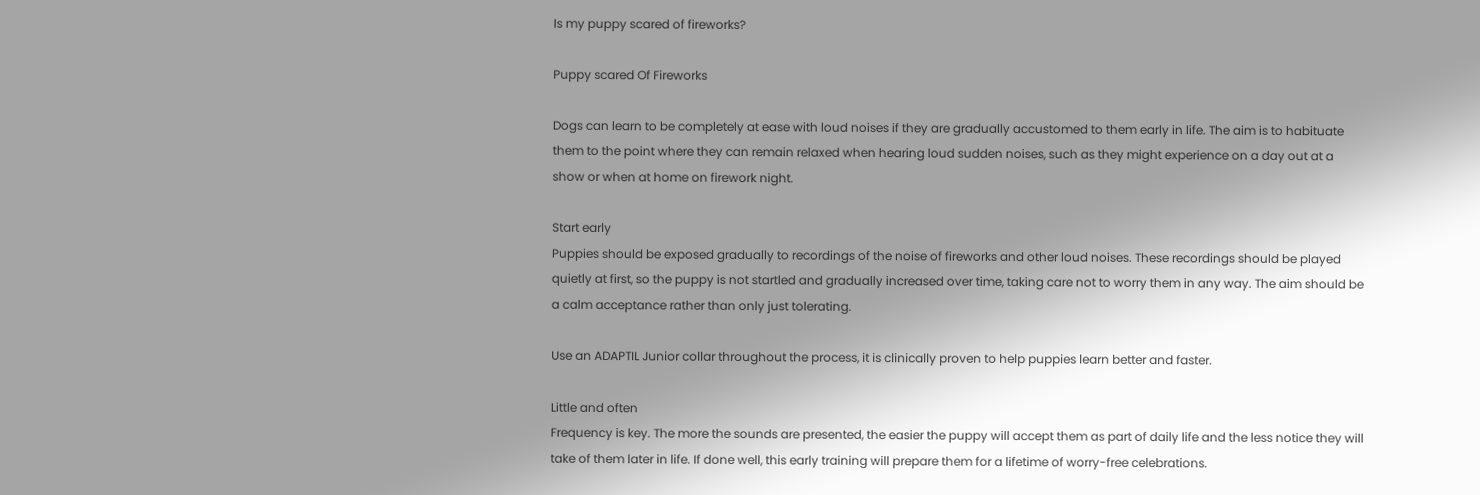Is my puppy scared of fireworks?

Puppy scared Of Fireworks

Dogs can learn to be completely at ease with loud noises if they are gradually accustomed to them early in life. The aim is to habituate them to the point where they can remain relaxed when hearing loud sudden noises, such as they might experience on a day out at a show or when at home on firework night.

Start early
Puppies should be exposed gradually to recordings of the noise of fireworks and other loud noises. These recordings should be played quietly at first, so the puppy is not startled and gradually increased over time, taking care not to worry them in any way. The aim should be a calm acceptance rather than only just tolerating.

Use an ADAPTIL Junior collar throughout the process, it is clinically proven to help puppies learn better and faster.

Little and often
Frequency is key. The more the sounds are presented, the easier the puppy will accept them as part of daily life and the less notice they will take of them later in life. If done well, this early training will prepare them for a lifetime of worry-free celebrations.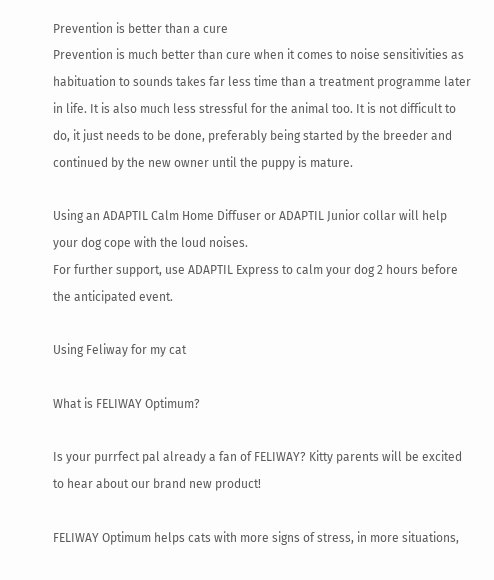Prevention is better than a cure
Prevention is much better than cure when it comes to noise sensitivities as habituation to sounds takes far less time than a treatment programme later in life. It is also much less stressful for the animal too. It is not difficult to do, it just needs to be done, preferably being started by the breeder and continued by the new owner until the puppy is mature.

Using an ADAPTIL Calm Home Diffuser or ADAPTIL Junior collar will help your dog cope with the loud noises.
For further support, use ADAPTIL Express to calm your dog 2 hours before the anticipated event.

Using Feliway for my cat

What is FELIWAY Optimum?

Is your purrfect pal already a fan of FELIWAY? Kitty parents will be excited to hear about our brand new product!

FELIWAY Optimum helps cats with more signs of stress, in more situations,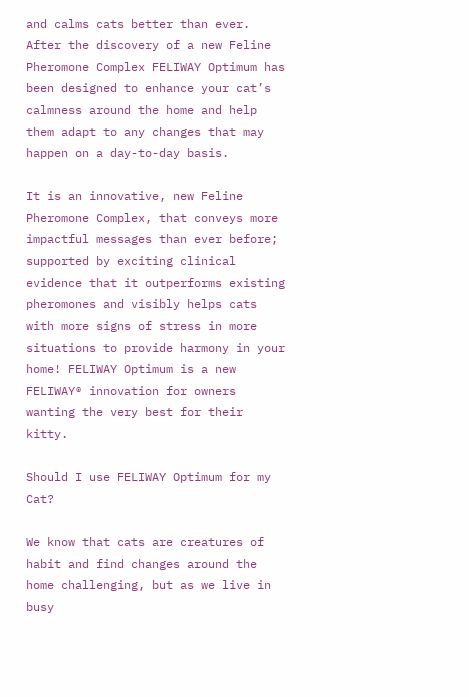and calms cats better than ever. After the discovery of a new Feline Pheromone Complex FELIWAY Optimum has been designed to enhance your cat’s calmness around the home and help them adapt to any changes that may happen on a day-to-day basis.

It is an innovative, new Feline Pheromone Complex, that conveys more impactful messages than ever before; supported by exciting clinical evidence that it outperforms existing pheromones and visibly helps cats with more signs of stress in more situations to provide harmony in your home! FELIWAY Optimum is a new FELIWAY® innovation for owners wanting the very best for their kitty.

Should I use FELIWAY Optimum for my Cat?

We know that cats are creatures of habit and find changes around the home challenging, but as we live in busy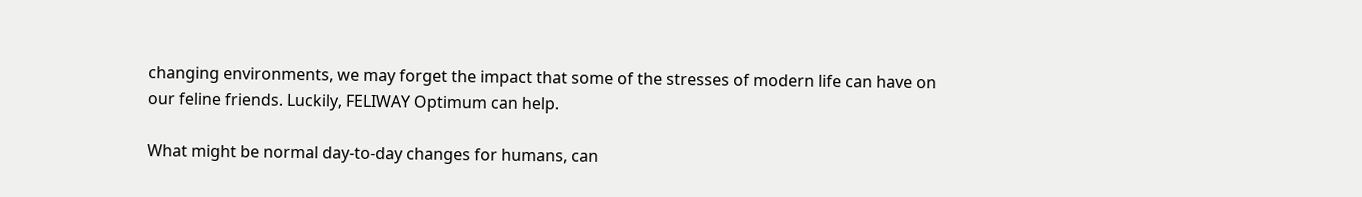changing environments, we may forget the impact that some of the stresses of modern life can have on our feline friends. Luckily, FELIWAY Optimum can help.

What might be normal day-to-day changes for humans, can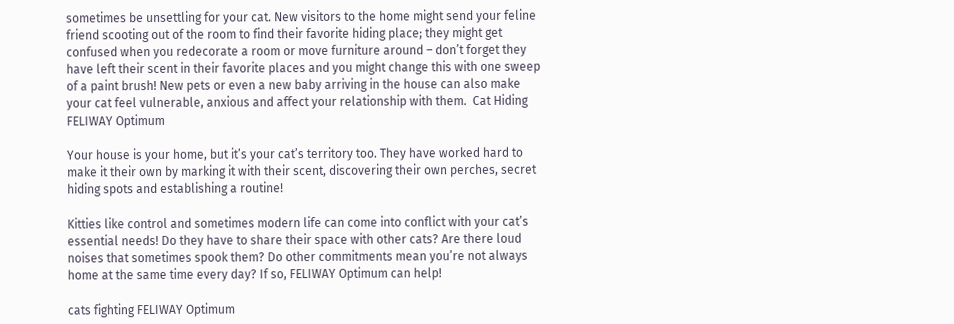sometimes be unsettling for your cat. New visitors to the home might send your feline friend scooting out of the room to find their favorite hiding place; they might get confused when you redecorate a room or move furniture around – don’t forget they have left their scent in their favorite places and you might change this with one sweep of a paint brush! New pets or even a new baby arriving in the house can also make your cat feel vulnerable, anxious and affect your relationship with them.  Cat Hiding FELIWAY Optimum

Your house is your home, but it’s your cat’s territory too. They have worked hard to make it their own by marking it with their scent, discovering their own perches, secret hiding spots and establishing a routine!

Kitties like control and sometimes modern life can come into conflict with your cat’s essential needs! Do they have to share their space with other cats? Are there loud noises that sometimes spook them? Do other commitments mean you’re not always home at the same time every day? If so, FELIWAY Optimum can help!

cats fighting FELIWAY Optimum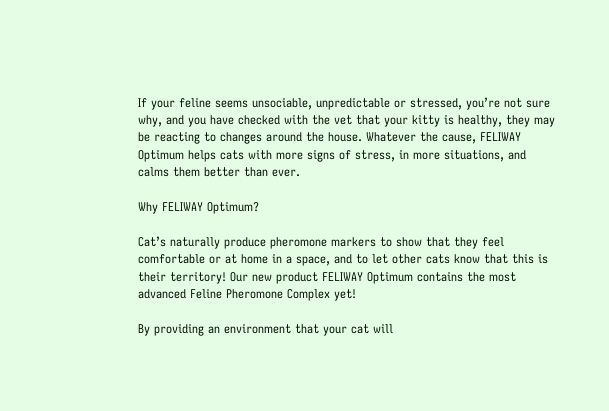If your feline seems unsociable, unpredictable or stressed, you’re not sure why, and you have checked with the vet that your kitty is healthy, they may be reacting to changes around the house. Whatever the cause, FELIWAY Optimum helps cats with more signs of stress, in more situations, and calms them better than ever.

Why FELIWAY Optimum?

Cat’s naturally produce pheromone markers to show that they feel comfortable or at home in a space, and to let other cats know that this is their territory! Our new product FELIWAY Optimum contains the most advanced Feline Pheromone Complex yet!

By providing an environment that your cat will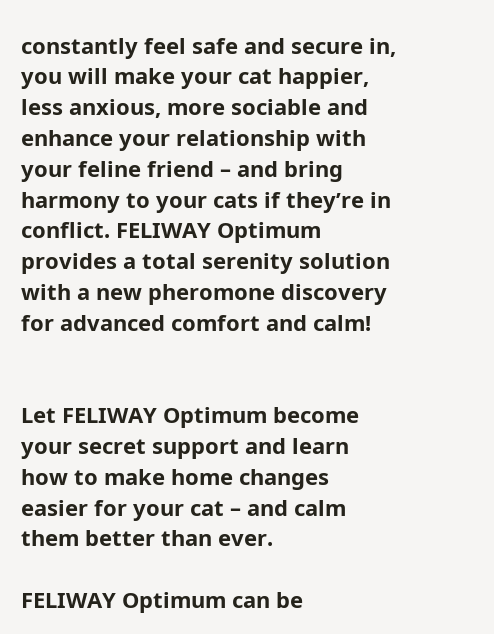constantly feel safe and secure in, you will make your cat happier, less anxious, more sociable and enhance your relationship with your feline friend – and bring harmony to your cats if they’re in conflict. FELIWAY Optimum provides a total serenity solution with a new pheromone discovery for advanced comfort and calm!


Let FELIWAY Optimum become your secret support and learn how to make home changes easier for your cat – and calm them better than ever.

FELIWAY Optimum can be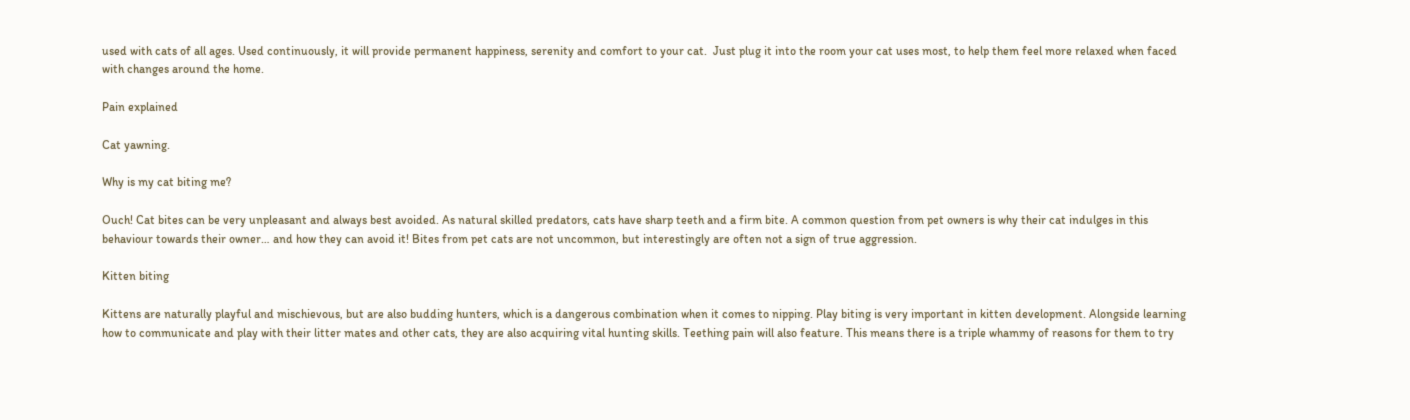used with cats of all ages. Used continuously, it will provide permanent happiness, serenity and comfort to your cat.  Just plug it into the room your cat uses most, to help them feel more relaxed when faced with changes around the home.

Pain explained

Cat yawning.

Why is my cat biting me?

Ouch! Cat bites can be very unpleasant and always best avoided. As natural skilled predators, cats have sharp teeth and a firm bite. A common question from pet owners is why their cat indulges in this behaviour towards their owner… and how they can avoid it! Bites from pet cats are not uncommon, but interestingly are often not a sign of true aggression.

Kitten biting

Kittens are naturally playful and mischievous, but are also budding hunters, which is a dangerous combination when it comes to nipping. Play biting is very important in kitten development. Alongside learning how to communicate and play with their litter mates and other cats, they are also acquiring vital hunting skills. Teething pain will also feature. This means there is a triple whammy of reasons for them to try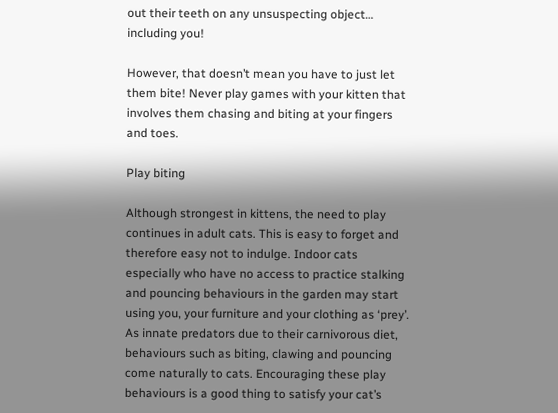out their teeth on any unsuspecting object… including you!

However, that doesn’t mean you have to just let them bite! Never play games with your kitten that involves them chasing and biting at your fingers and toes.

Play biting

Although strongest in kittens, the need to play continues in adult cats. This is easy to forget and therefore easy not to indulge. Indoor cats especially who have no access to practice stalking and pouncing behaviours in the garden may start using you, your furniture and your clothing as ‘prey’. As innate predators due to their carnivorous diet, behaviours such as biting, clawing and pouncing come naturally to cats. Encouraging these play behaviours is a good thing to satisfy your cat’s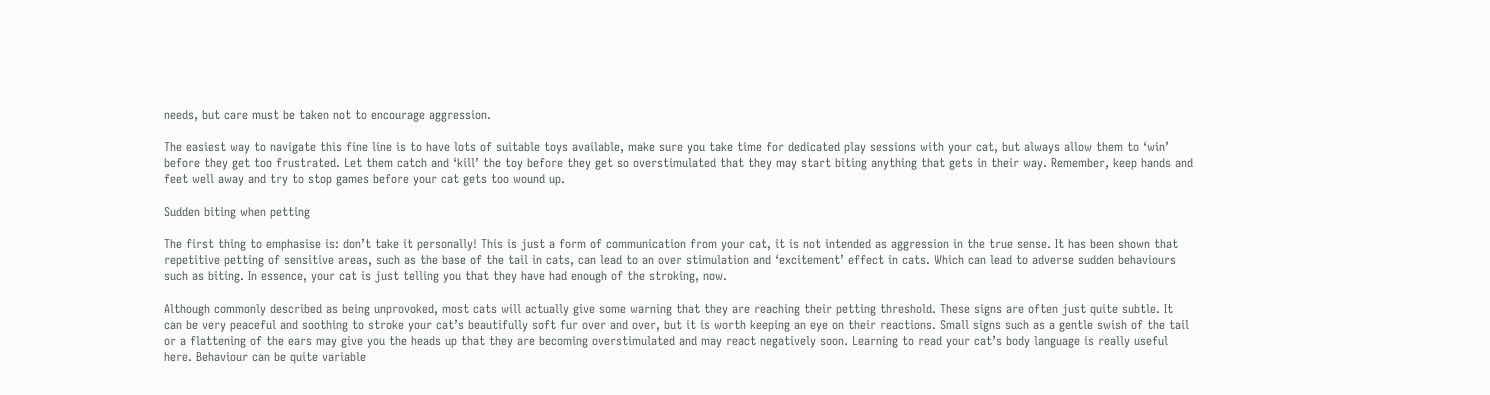needs, but care must be taken not to encourage aggression.

The easiest way to navigate this fine line is to have lots of suitable toys available, make sure you take time for dedicated play sessions with your cat, but always allow them to ‘win’ before they get too frustrated. Let them catch and ‘kill’ the toy before they get so overstimulated that they may start biting anything that gets in their way. Remember, keep hands and feet well away and try to stop games before your cat gets too wound up.

Sudden biting when petting

The first thing to emphasise is: don’t take it personally! This is just a form of communication from your cat, it is not intended as aggression in the true sense. It has been shown that repetitive petting of sensitive areas, such as the base of the tail in cats, can lead to an over stimulation and ‘excitement’ effect in cats. Which can lead to adverse sudden behaviours such as biting. In essence, your cat is just telling you that they have had enough of the stroking, now.

Although commonly described as being unprovoked, most cats will actually give some warning that they are reaching their petting threshold. These signs are often just quite subtle. It can be very peaceful and soothing to stroke your cat’s beautifully soft fur over and over, but it is worth keeping an eye on their reactions. Small signs such as a gentle swish of the tail or a flattening of the ears may give you the heads up that they are becoming overstimulated and may react negatively soon. Learning to read your cat’s body language is really useful here. Behaviour can be quite variable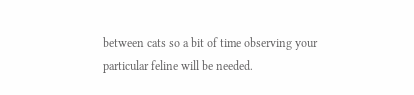between cats so a bit of time observing your particular feline will be needed.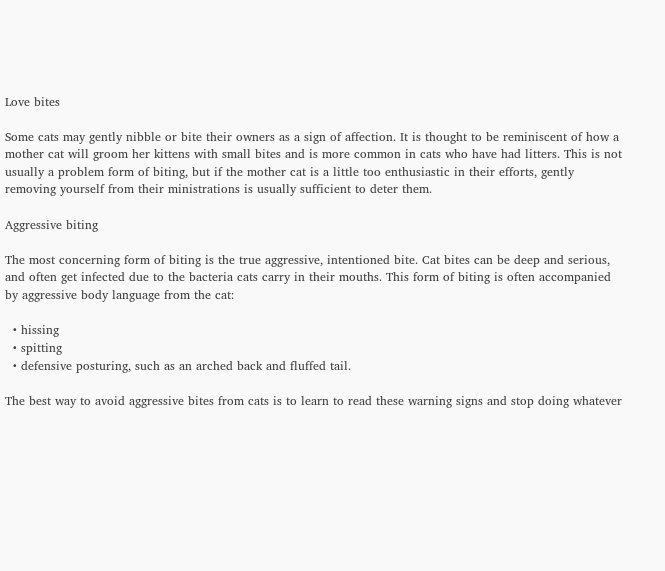Love bites

Some cats may gently nibble or bite their owners as a sign of affection. It is thought to be reminiscent of how a mother cat will groom her kittens with small bites and is more common in cats who have had litters. This is not usually a problem form of biting, but if the mother cat is a little too enthusiastic in their efforts, gently removing yourself from their ministrations is usually sufficient to deter them.

Aggressive biting

The most concerning form of biting is the true aggressive, intentioned bite. Cat bites can be deep and serious, and often get infected due to the bacteria cats carry in their mouths. This form of biting is often accompanied by aggressive body language from the cat:

  • hissing
  • spitting
  • defensive posturing, such as an arched back and fluffed tail.

The best way to avoid aggressive bites from cats is to learn to read these warning signs and stop doing whatever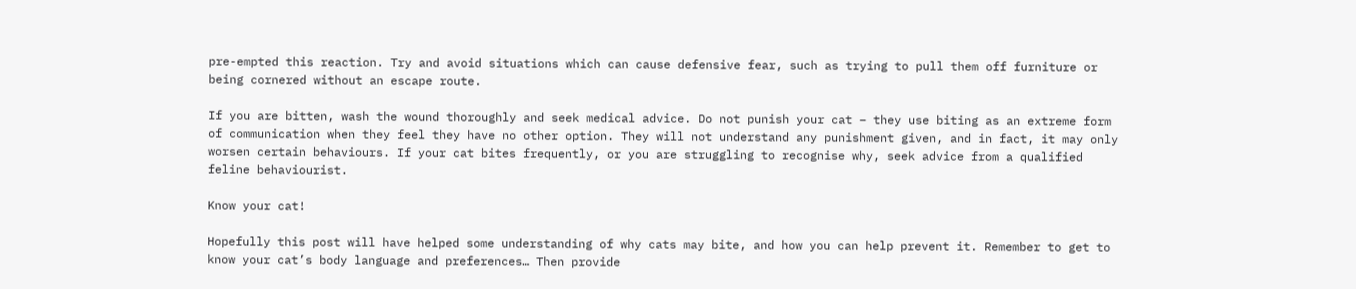pre-empted this reaction. Try and avoid situations which can cause defensive fear, such as trying to pull them off furniture or being cornered without an escape route.

If you are bitten, wash the wound thoroughly and seek medical advice. Do not punish your cat – they use biting as an extreme form of communication when they feel they have no other option. They will not understand any punishment given, and in fact, it may only worsen certain behaviours. If your cat bites frequently, or you are struggling to recognise why, seek advice from a qualified feline behaviourist.

Know your cat!

Hopefully this post will have helped some understanding of why cats may bite, and how you can help prevent it. Remember to get to know your cat’s body language and preferences… Then provide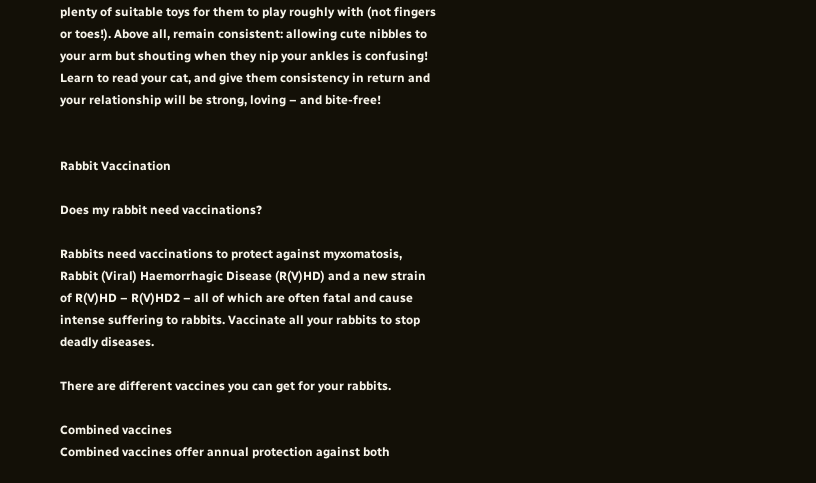plenty of suitable toys for them to play roughly with (not fingers or toes!). Above all, remain consistent: allowing cute nibbles to your arm but shouting when they nip your ankles is confusing! Learn to read your cat, and give them consistency in return and your relationship will be strong, loving – and bite-free!


Rabbit Vaccination

Does my rabbit need vaccinations?

Rabbits need vaccinations to protect against myxomatosis, Rabbit (Viral) Haemorrhagic Disease (R(V)HD) and a new strain of R(V)HD – R(V)HD2 – all of which are often fatal and cause intense suffering to rabbits. Vaccinate all your rabbits to stop deadly diseases.

There are different vaccines you can get for your rabbits.

Combined vaccines
Combined vaccines offer annual protection against both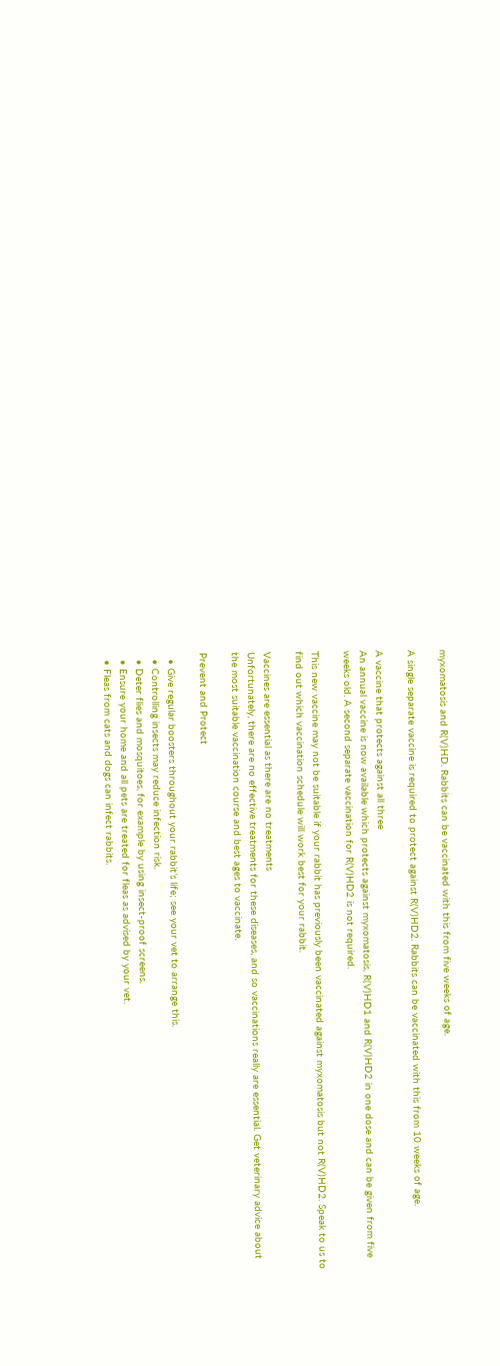myxomatosis and R(V)HD. Rabbits can be vaccinated with this from five weeks of age.

A single separate vaccine is required to protect against R(V)HD2. Rabbits can be vaccinated with this from 10 weeks of age.

A vaccine that protects against all three
An annual vaccine is now available which protects against myxomatosis, R(V)HD1 and R(V)HD2 in one dose and can be given from five weeks old. A second separate vaccination for R(V)HD2 is not required.

This new vaccine may not be suitable if your rabbit has previously been vaccinated against myxomatosis but not R(V)HD2. Speak to us to find out which vaccination schedule will work best for your rabbit.

Vaccines are essential as there are no treatments
Unfortunately, there are no effective treatments for these diseases, and so vaccinations really are essential. Get veterinary advice about the most suitable vaccination course and best ages to vaccinate.

Prevent and Protect

  • Give regular boosters throughout your rabbit’s life; see your vet to arrange this.
  • Controlling insects may reduce infection risk.
  • Deter flies and mosquitoes, for example by using insect-proof screens.
  • Ensure your home and all pets are treated for fleas as advised by your vet.
  • Fleas from cats and dogs can infect rabbits.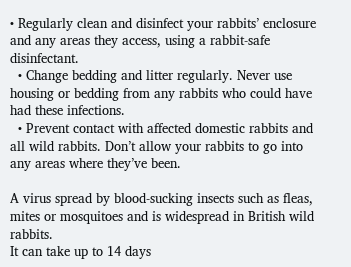• Regularly clean and disinfect your rabbits’ enclosure and any areas they access, using a rabbit-safe disinfectant.
  • Change bedding and litter regularly. Never use housing or bedding from any rabbits who could have had these infections.
  • Prevent contact with affected domestic rabbits and all wild rabbits. Don’t allow your rabbits to go into any areas where they’ve been.

A virus spread by blood-sucking insects such as fleas, mites or mosquitoes and is widespread in British wild rabbits.
It can take up to 14 days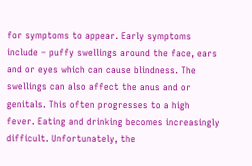for symptoms to appear. Early symptoms include – puffy swellings around the face, ears and or eyes which can cause blindness. The swellings can also affect the anus and or genitals. This often progresses to a high fever. Eating and drinking becomes increasingly difficult. Unfortunately, the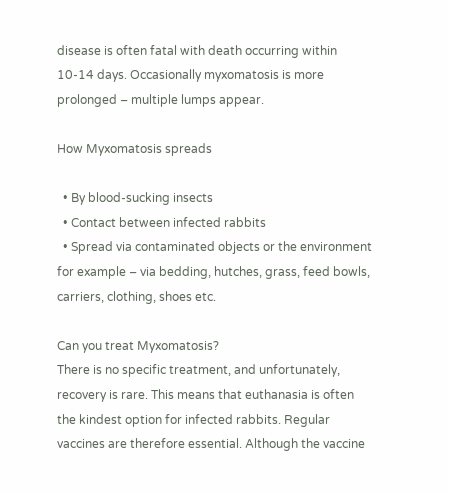disease is often fatal with death occurring within 10-14 days. Occasionally myxomatosis is more prolonged – multiple lumps appear.

How Myxomatosis spreads

  • By blood-sucking insects
  • Contact between infected rabbits
  • Spread via contaminated objects or the environment for example – via bedding, hutches, grass, feed bowls, carriers, clothing, shoes etc.

Can you treat Myxomatosis?
There is no specific treatment, and unfortunately, recovery is rare. This means that euthanasia is often the kindest option for infected rabbits. Regular vaccines are therefore essential. Although the vaccine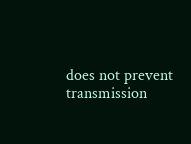does not prevent transmission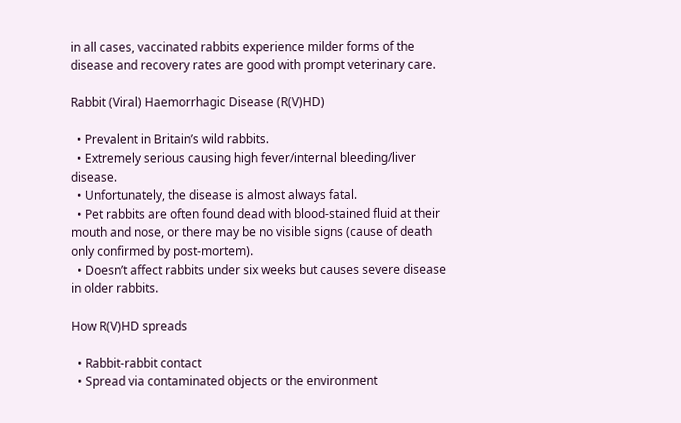in all cases, vaccinated rabbits experience milder forms of the disease and recovery rates are good with prompt veterinary care.

Rabbit (Viral) Haemorrhagic Disease (R(V)HD)

  • Prevalent in Britain’s wild rabbits.
  • Extremely serious causing high fever/internal bleeding/liver disease.
  • Unfortunately, the disease is almost always fatal.
  • Pet rabbits are often found dead with blood-stained fluid at their mouth and nose, or there may be no visible signs (cause of death only confirmed by post-mortem).
  • Doesn’t affect rabbits under six weeks but causes severe disease in older rabbits.

How R(V)HD spreads

  • Rabbit-rabbit contact
  • Spread via contaminated objects or the environment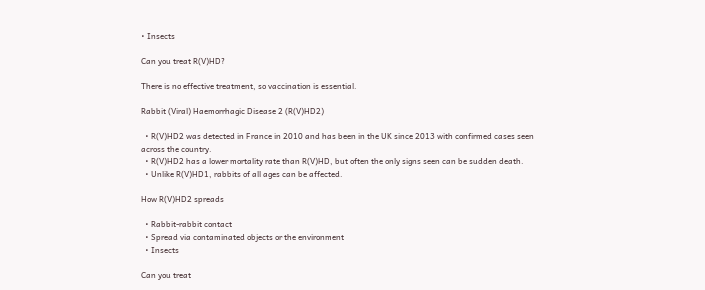• Insects

Can you treat R(V)HD?

There is no effective treatment, so vaccination is essential.

Rabbit (Viral) Haemorrhagic Disease 2 (R(V)HD2)

  • R(V)HD2 was detected in France in 2010 and has been in the UK since 2013 with confirmed cases seen across the country.
  • R(V)HD2 has a lower mortality rate than R(V)HD, but often the only signs seen can be sudden death.
  • Unlike R(V)HD1, rabbits of all ages can be affected.

How R(V)HD2 spreads

  • Rabbit-rabbit contact
  • Spread via contaminated objects or the environment
  • Insects

Can you treat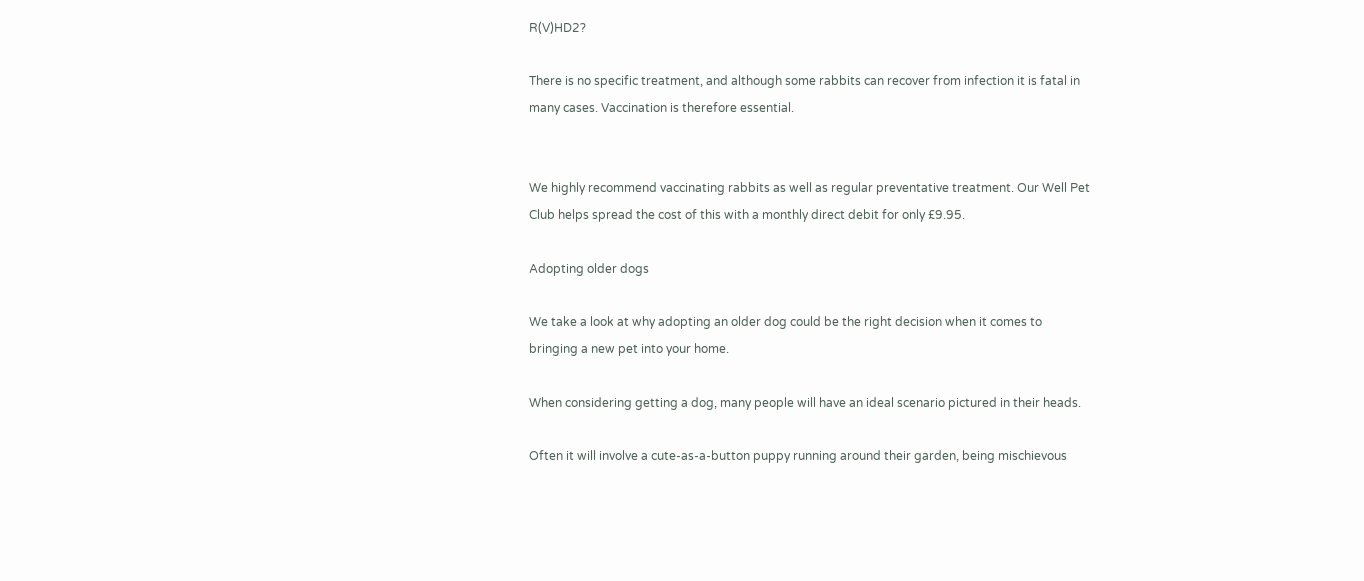R(V)HD2?

There is no specific treatment, and although some rabbits can recover from infection it is fatal in many cases. Vaccination is therefore essential.


We highly recommend vaccinating rabbits as well as regular preventative treatment. Our Well Pet Club helps spread the cost of this with a monthly direct debit for only £9.95.

Adopting older dogs

We take a look at why adopting an older dog could be the right decision when it comes to bringing a new pet into your home.

When considering getting a dog, many people will have an ideal scenario pictured in their heads.

Often it will involve a cute-as-a-button puppy running around their garden, being mischievous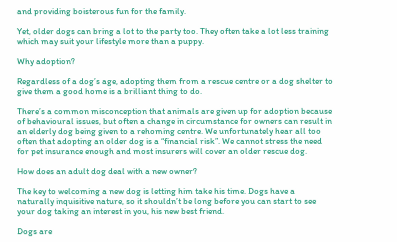and providing boisterous fun for the family.

Yet, older dogs can bring a lot to the party too. They often take a lot less training which may suit your lifestyle more than a puppy.

Why adoption?

Regardless of a dog’s age, adopting them from a rescue centre or a dog shelter to give them a good home is a brilliant thing to do.

There’s a common misconception that animals are given up for adoption because of behavioural issues, but often a change in circumstance for owners can result in an elderly dog being given to a rehoming centre. We unfortunately hear all too often that adopting an older dog is a “financial risk”. We cannot stress the need for pet insurance enough and most insurers will cover an older rescue dog.

How does an adult dog deal with a new owner?

The key to welcoming a new dog is letting him take his time. Dogs have a naturally inquisitive nature, so it shouldn’t be long before you can start to see your dog taking an interest in you, his new best friend.

Dogs are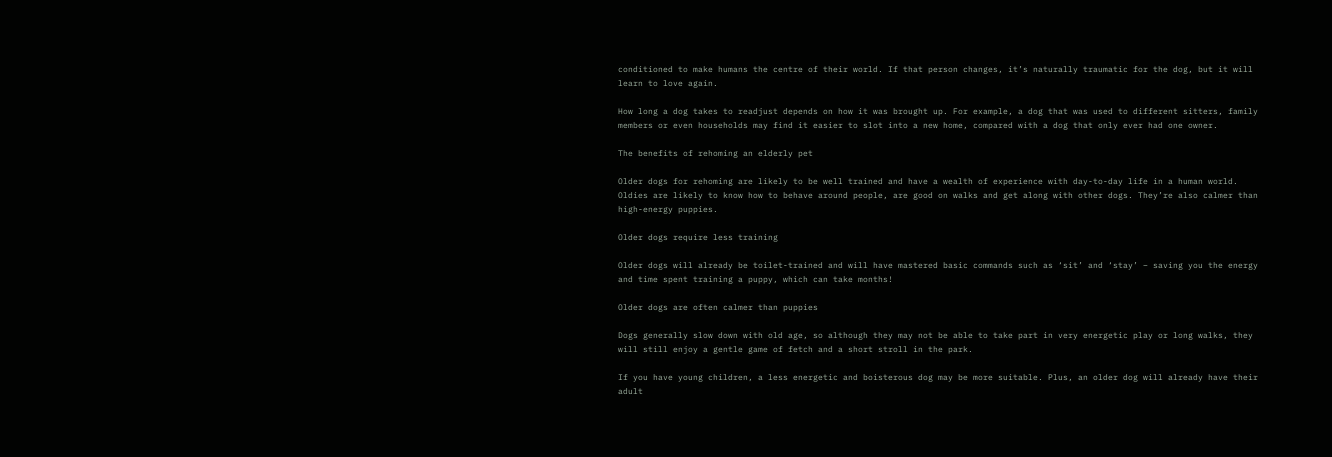conditioned to make humans the centre of their world. If that person changes, it’s naturally traumatic for the dog, but it will learn to love again.

How long a dog takes to readjust depends on how it was brought up. For example, a dog that was used to different sitters, family members or even households may find it easier to slot into a new home, compared with a dog that only ever had one owner.

The benefits of rehoming an elderly pet

Older dogs for rehoming are likely to be well trained and have a wealth of experience with day-to-day life in a human world. Oldies are likely to know how to behave around people, are good on walks and get along with other dogs. They’re also calmer than high-energy puppies.

Older dogs require less training

Older dogs will already be toilet-trained and will have mastered basic commands such as ‘sit’ and ‘stay’ – saving you the energy and time spent training a puppy, which can take months!

Older dogs are often calmer than puppies

Dogs generally slow down with old age, so although they may not be able to take part in very energetic play or long walks, they will still enjoy a gentle game of fetch and a short stroll in the park.

If you have young children, a less energetic and boisterous dog may be more suitable. Plus, an older dog will already have their adult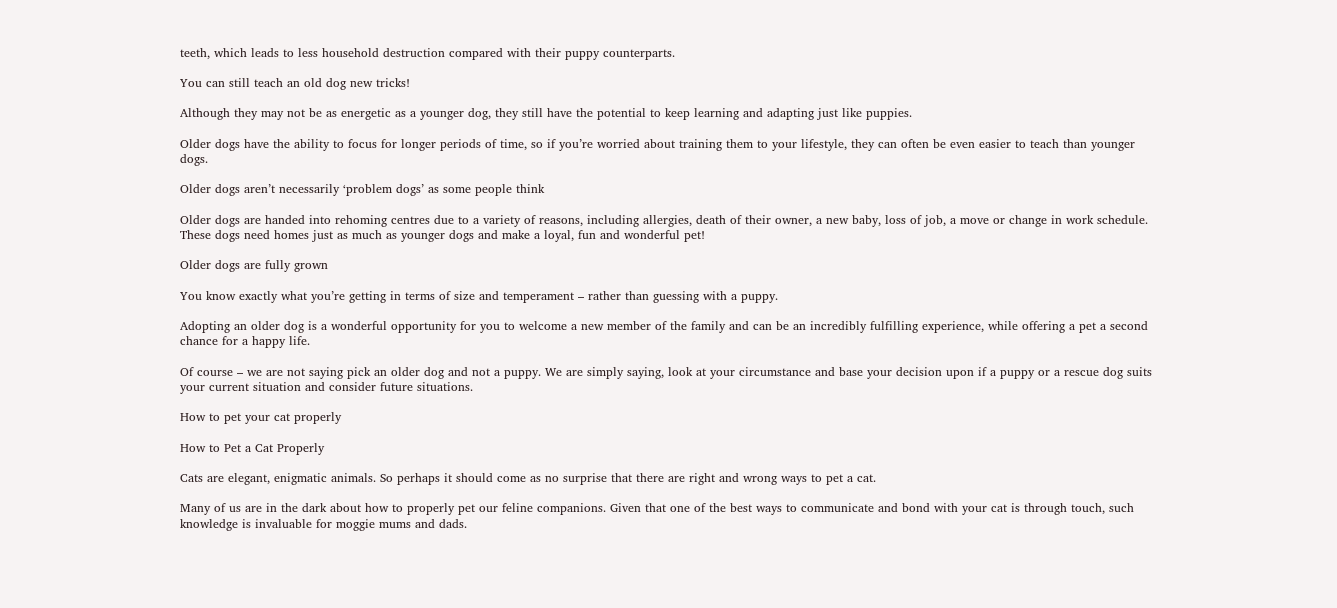teeth, which leads to less household destruction compared with their puppy counterparts.

You can still teach an old dog new tricks!

Although they may not be as energetic as a younger dog, they still have the potential to keep learning and adapting just like puppies.

Older dogs have the ability to focus for longer periods of time, so if you’re worried about training them to your lifestyle, they can often be even easier to teach than younger dogs.

Older dogs aren’t necessarily ‘problem dogs’ as some people think

Older dogs are handed into rehoming centres due to a variety of reasons, including allergies, death of their owner, a new baby, loss of job, a move or change in work schedule. These dogs need homes just as much as younger dogs and make a loyal, fun and wonderful pet!

Older dogs are fully grown

You know exactly what you’re getting in terms of size and temperament – rather than guessing with a puppy.

Adopting an older dog is a wonderful opportunity for you to welcome a new member of the family and can be an incredibly fulfilling experience, while offering a pet a second chance for a happy life.

Of course – we are not saying pick an older dog and not a puppy. We are simply saying, look at your circumstance and base your decision upon if a puppy or a rescue dog suits your current situation and consider future situations.

How to pet your cat properly

How to Pet a Cat Properly

Cats are elegant, enigmatic animals. So perhaps it should come as no surprise that there are right and wrong ways to pet a cat.

Many of us are in the dark about how to properly pet our feline companions. Given that one of the best ways to communicate and bond with your cat is through touch, such knowledge is invaluable for moggie mums and dads.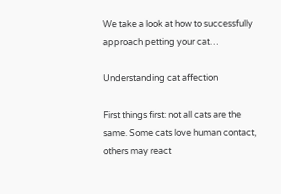We take a look at how to successfully approach petting your cat…

Understanding cat affection

First things first: not all cats are the same. Some cats love human contact, others may react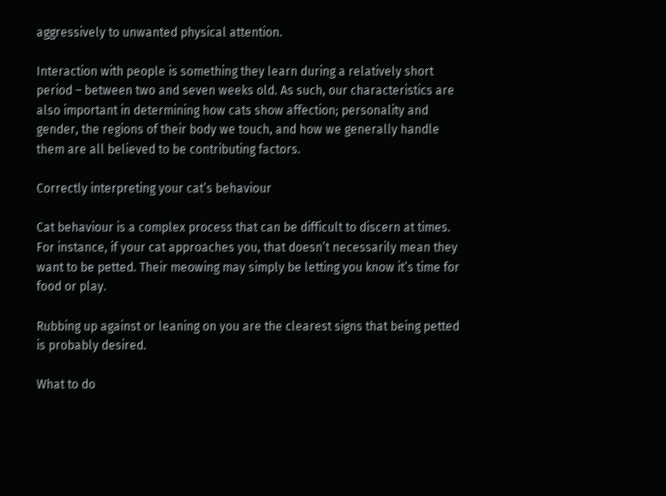aggressively to unwanted physical attention.

Interaction with people is something they learn during a relatively short period – between two and seven weeks old. As such, our characteristics are also important in determining how cats show affection; personality and gender, the regions of their body we touch, and how we generally handle them are all believed to be contributing factors.

Correctly interpreting your cat’s behaviour

Cat behaviour is a complex process that can be difficult to discern at times. For instance, if your cat approaches you, that doesn’t necessarily mean they want to be petted. Their meowing may simply be letting you know it’s time for food or play.

Rubbing up against or leaning on you are the clearest signs that being petted is probably desired.

What to do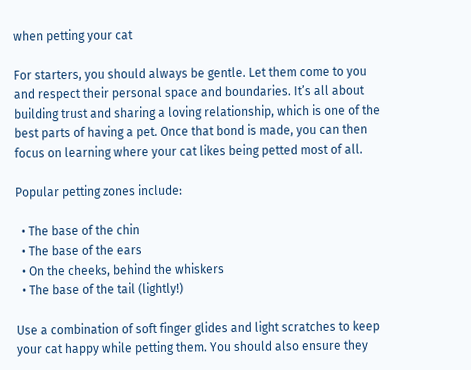when petting your cat

For starters, you should always be gentle. Let them come to you and respect their personal space and boundaries. It’s all about building trust and sharing a loving relationship, which is one of the best parts of having a pet. Once that bond is made, you can then focus on learning where your cat likes being petted most of all.

Popular petting zones include:

  • The base of the chin
  • The base of the ears
  • On the cheeks, behind the whiskers
  • The base of the tail (lightly!)

Use a combination of soft finger glides and light scratches to keep your cat happy while petting them. You should also ensure they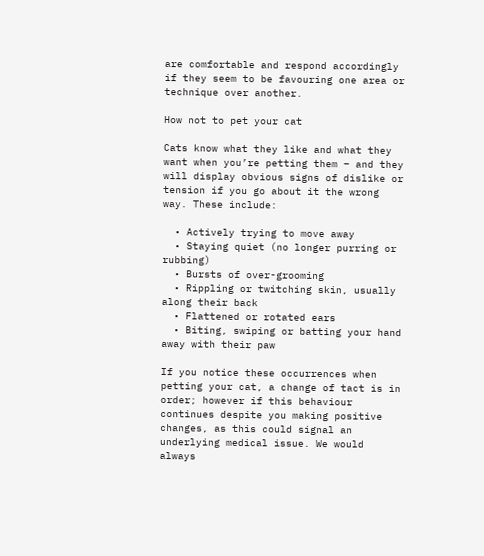are comfortable and respond accordingly if they seem to be favouring one area or technique over another.

How not to pet your cat

Cats know what they like and what they want when you’re petting them – and they will display obvious signs of dislike or tension if you go about it the wrong way. These include:

  • Actively trying to move away
  • Staying quiet (no longer purring or rubbing)
  • Bursts of over-grooming
  • Rippling or twitching skin, usually along their back
  • Flattened or rotated ears
  • Biting, swiping or batting your hand away with their paw

If you notice these occurrences when petting your cat, a change of tact is in order; however if this behaviour continues despite you making positive changes, as this could signal an underlying medical issue. We would always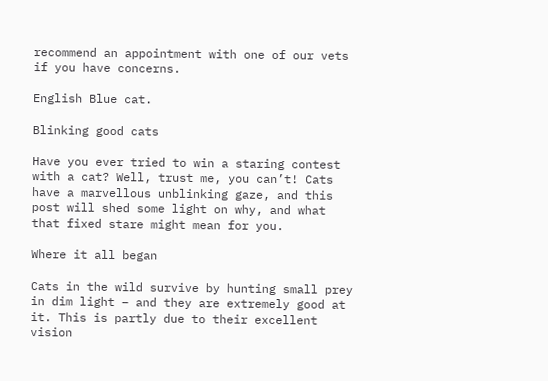recommend an appointment with one of our vets if you have concerns.

English Blue cat.

Blinking good cats

Have you ever tried to win a staring contest with a cat? Well, trust me, you can’t! Cats have a marvellous unblinking gaze, and this post will shed some light on why, and what that fixed stare might mean for you.

Where it all began

Cats in the wild survive by hunting small prey in dim light – and they are extremely good at it. This is partly due to their excellent vision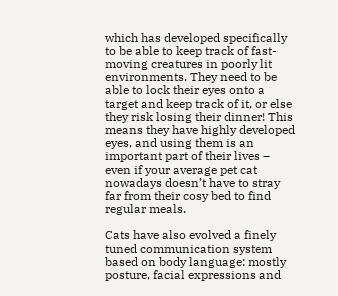which has developed specifically to be able to keep track of fast-moving creatures in poorly lit environments. They need to be able to lock their eyes onto a target and keep track of it, or else they risk losing their dinner! This means they have highly developed eyes, and using them is an important part of their lives – even if your average pet cat nowadays doesn’t have to stray far from their cosy bed to find regular meals.

Cats have also evolved a finely tuned communication system based on body language: mostly posture, facial expressions and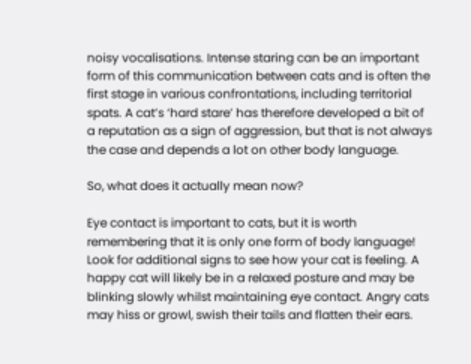noisy vocalisations. Intense staring can be an important form of this communication between cats and is often the first stage in various confrontations, including territorial spats. A cat’s ‘hard stare’ has therefore developed a bit of a reputation as a sign of aggression, but that is not always the case and depends a lot on other body language.

So, what does it actually mean now?

Eye contact is important to cats, but it is worth remembering that it is only one form of body language! Look for additional signs to see how your cat is feeling. A happy cat will likely be in a relaxed posture and may be blinking slowly whilst maintaining eye contact. Angry cats may hiss or growl, swish their tails and flatten their ears.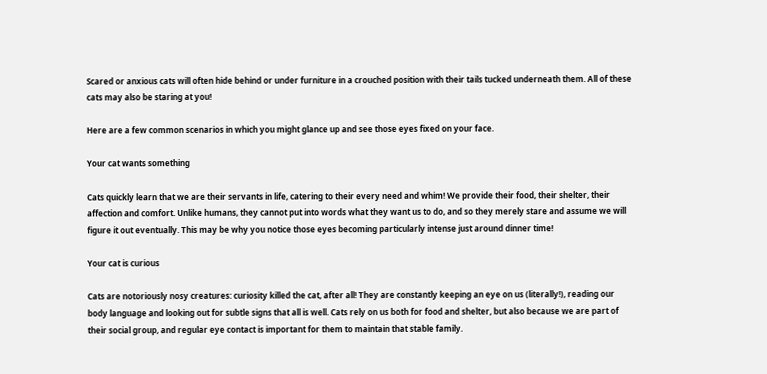Scared or anxious cats will often hide behind or under furniture in a crouched position with their tails tucked underneath them. All of these cats may also be staring at you!

Here are a few common scenarios in which you might glance up and see those eyes fixed on your face.

Your cat wants something

Cats quickly learn that we are their servants in life, catering to their every need and whim! We provide their food, their shelter, their affection and comfort. Unlike humans, they cannot put into words what they want us to do, and so they merely stare and assume we will figure it out eventually. This may be why you notice those eyes becoming particularly intense just around dinner time!

Your cat is curious

Cats are notoriously nosy creatures: curiosity killed the cat, after all! They are constantly keeping an eye on us (literally!), reading our body language and looking out for subtle signs that all is well. Cats rely on us both for food and shelter, but also because we are part of their social group, and regular eye contact is important for them to maintain that stable family.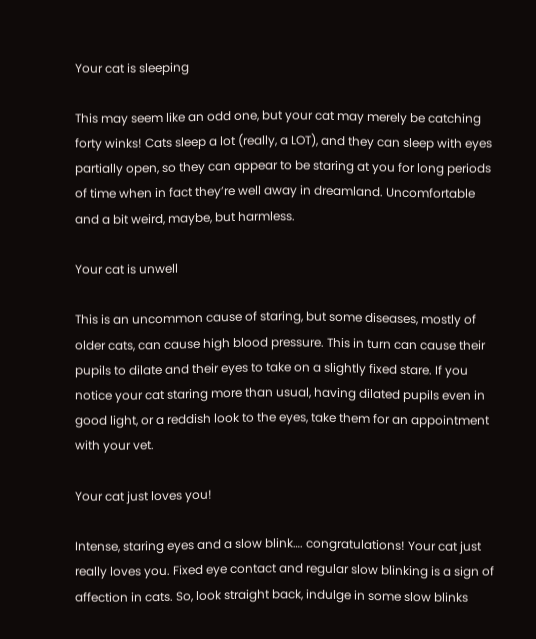Your cat is sleeping

This may seem like an odd one, but your cat may merely be catching forty winks! Cats sleep a lot (really, a LOT), and they can sleep with eyes partially open, so they can appear to be staring at you for long periods of time when in fact they’re well away in dreamland. Uncomfortable and a bit weird, maybe, but harmless.

Your cat is unwell

This is an uncommon cause of staring, but some diseases, mostly of older cats, can cause high blood pressure. This in turn can cause their pupils to dilate and their eyes to take on a slightly fixed stare. If you notice your cat staring more than usual, having dilated pupils even in good light, or a reddish look to the eyes, take them for an appointment with your vet.

Your cat just loves you!

Intense, staring eyes and a slow blink…. congratulations! Your cat just really loves you. Fixed eye contact and regular slow blinking is a sign of affection in cats. So, look straight back, indulge in some slow blinks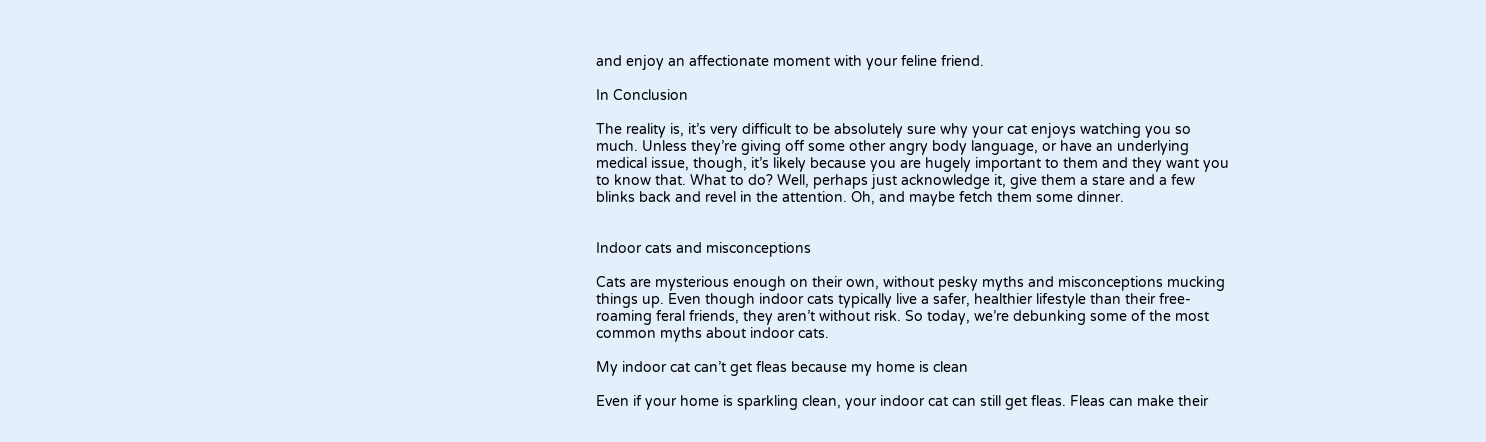and enjoy an affectionate moment with your feline friend.

In Conclusion

The reality is, it’s very difficult to be absolutely sure why your cat enjoys watching you so much. Unless they’re giving off some other angry body language, or have an underlying medical issue, though, it’s likely because you are hugely important to them and they want you to know that. What to do? Well, perhaps just acknowledge it, give them a stare and a few blinks back and revel in the attention. Oh, and maybe fetch them some dinner.


Indoor cats and misconceptions

Cats are mysterious enough on their own, without pesky myths and misconceptions mucking things up. Even though indoor cats typically live a safer, healthier lifestyle than their free-roaming feral friends, they aren’t without risk. So today, we’re debunking some of the most common myths about indoor cats.

My indoor cat can’t get fleas because my home is clean

Even if your home is sparkling clean, your indoor cat can still get fleas. Fleas can make their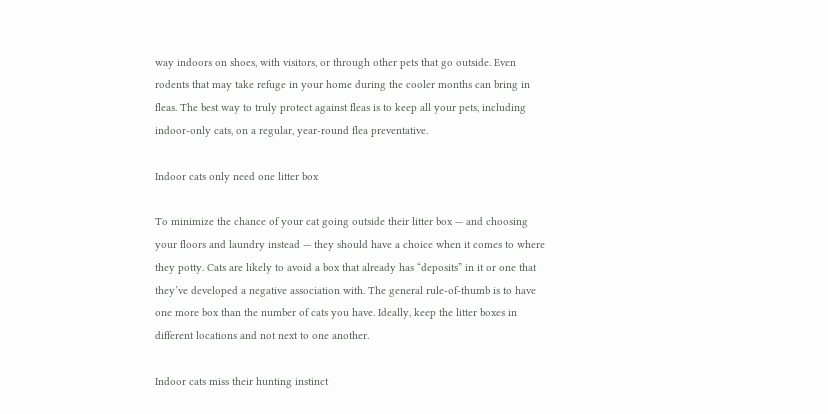way indoors on shoes, with visitors, or through other pets that go outside. Even rodents that may take refuge in your home during the cooler months can bring in fleas. The best way to truly protect against fleas is to keep all your pets, including indoor-only cats, on a regular, year-round flea preventative.

Indoor cats only need one litter box

To minimize the chance of your cat going outside their litter box — and choosing your floors and laundry instead — they should have a choice when it comes to where they potty. Cats are likely to avoid a box that already has “deposits” in it or one that they’ve developed a negative association with. The general rule-of-thumb is to have one more box than the number of cats you have. Ideally, keep the litter boxes in different locations and not next to one another.

Indoor cats miss their hunting instinct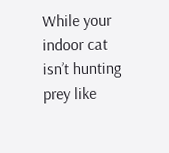While your indoor cat isn’t hunting prey like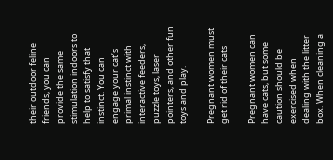their outdoor feline friends, you can provide the same stimulation indoors to help to satisfy that instinct. You can engage your cat’s primal instinct with interactive feeders, puzzle toys, laser pointers, and other fun toys and play.

Pregnant women must get rid of their cats

Pregnant women can have cats, but some caution should be exercised when dealing with the litter box. When cleaning a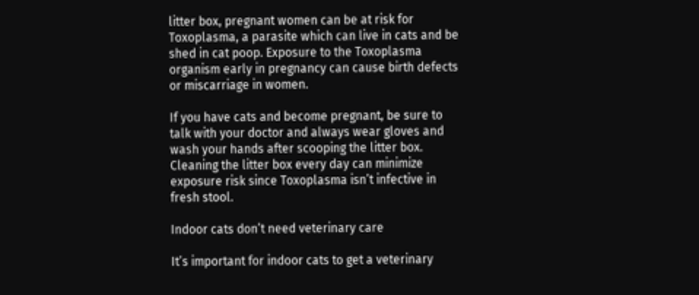litter box, pregnant women can be at risk for Toxoplasma, a parasite which can live in cats and be shed in cat poop. Exposure to the Toxoplasma organism early in pregnancy can cause birth defects or miscarriage in women.

If you have cats and become pregnant, be sure to talk with your doctor and always wear gloves and wash your hands after scooping the litter box. Cleaning the litter box every day can minimize exposure risk since Toxoplasma isn’t infective in fresh stool.

Indoor cats don’t need veterinary care

It’s important for indoor cats to get a veterinary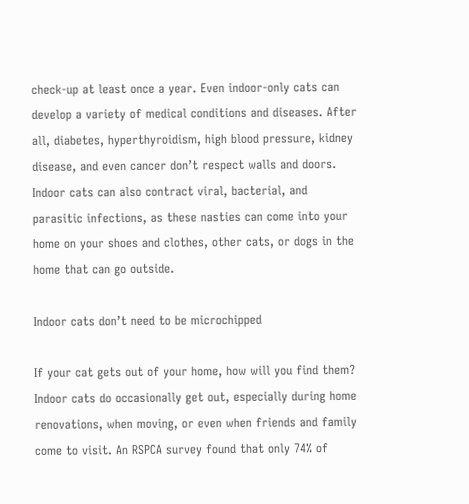check-up at least once a year. Even indoor-only cats can develop a variety of medical conditions and diseases. After all, diabetes, hyperthyroidism, high blood pressure, kidney disease, and even cancer don’t respect walls and doors. Indoor cats can also contract viral, bacterial, and parasitic infections, as these nasties can come into your home on your shoes and clothes, other cats, or dogs in the home that can go outside.

Indoor cats don’t need to be microchipped

If your cat gets out of your home, how will you find them? Indoor cats do occasionally get out, especially during home renovations, when moving, or even when friends and family come to visit. An RSPCA survey found that only 74% of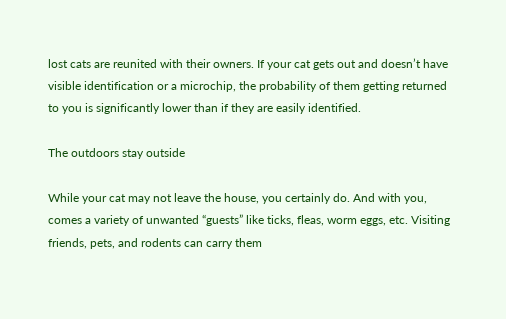lost cats are reunited with their owners. If your cat gets out and doesn’t have visible identification or a microchip, the probability of them getting returned to you is significantly lower than if they are easily identified.

The outdoors stay outside

While your cat may not leave the house, you certainly do. And with you, comes a variety of unwanted “guests” like ticks, fleas, worm eggs, etc. Visiting friends, pets, and rodents can carry them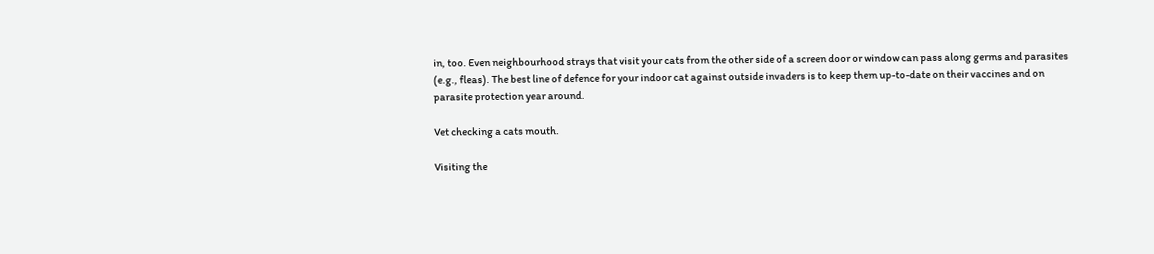in, too. Even neighbourhood strays that visit your cats from the other side of a screen door or window can pass along germs and parasites (e.g., fleas). The best line of defence for your indoor cat against outside invaders is to keep them up-to-date on their vaccines and on parasite protection year around.

Vet checking a cats mouth.

Visiting the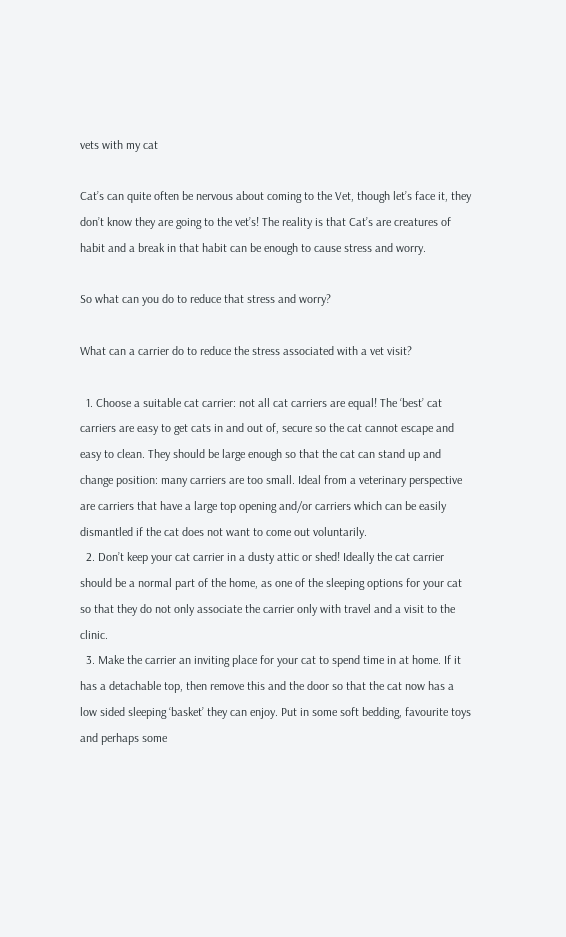vets with my cat

Cat’s can quite often be nervous about coming to the Vet, though let’s face it, they don’t know they are going to the vet’s! The reality is that Cat’s are creatures of habit and a break in that habit can be enough to cause stress and worry.

So what can you do to reduce that stress and worry?

What can a carrier do to reduce the stress associated with a vet visit?

  1. Choose a suitable cat carrier: not all cat carriers are equal! The ‘best’ cat carriers are easy to get cats in and out of, secure so the cat cannot escape and easy to clean. They should be large enough so that the cat can stand up and change position: many carriers are too small. Ideal from a veterinary perspective are carriers that have a large top opening and/or carriers which can be easily dismantled if the cat does not want to come out voluntarily.
  2. Don’t keep your cat carrier in a dusty attic or shed! Ideally the cat carrier should be a normal part of the home, as one of the sleeping options for your cat so that they do not only associate the carrier only with travel and a visit to the clinic.
  3. Make the carrier an inviting place for your cat to spend time in at home. If it has a detachable top, then remove this and the door so that the cat now has a low sided sleeping ‘basket’ they can enjoy. Put in some soft bedding, favourite toys and perhaps some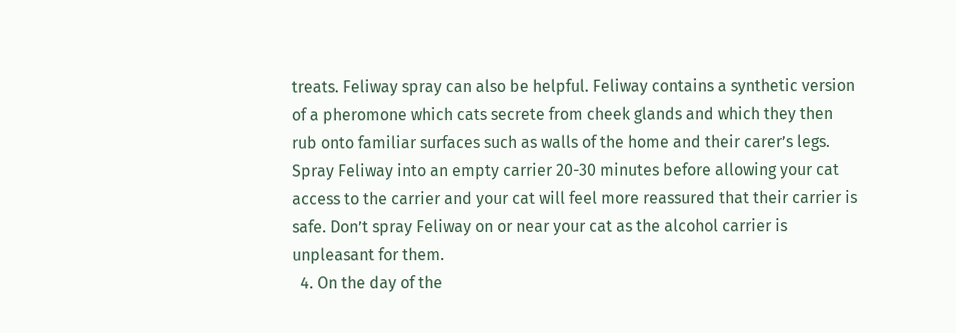treats. Feliway spray can also be helpful. Feliway contains a synthetic version of a pheromone which cats secrete from cheek glands and which they then rub onto familiar surfaces such as walls of the home and their carer’s legs. Spray Feliway into an empty carrier 20-30 minutes before allowing your cat access to the carrier and your cat will feel more reassured that their carrier is safe. Don’t spray Feliway on or near your cat as the alcohol carrier is unpleasant for them.
  4. On the day of the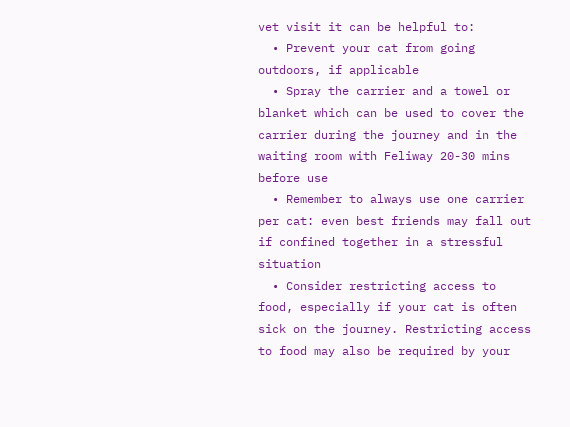vet visit it can be helpful to:
  • Prevent your cat from going outdoors, if applicable
  • Spray the carrier and a towel or blanket which can be used to cover the carrier during the journey and in the waiting room with Feliway 20-30 mins before use
  • Remember to always use one carrier per cat: even best friends may fall out if confined together in a stressful situation
  • Consider restricting access to food, especially if your cat is often sick on the journey. Restricting access to food may also be required by your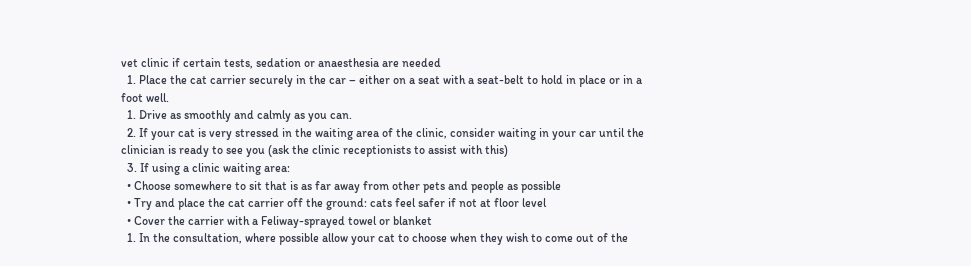vet clinic if certain tests, sedation or anaesthesia are needed
  1. Place the cat carrier securely in the car – either on a seat with a seat-belt to hold in place or in a foot well.
  1. Drive as smoothly and calmly as you can.
  2. If your cat is very stressed in the waiting area of the clinic, consider waiting in your car until the clinician is ready to see you (ask the clinic receptionists to assist with this)
  3. If using a clinic waiting area:
  • Choose somewhere to sit that is as far away from other pets and people as possible
  • Try and place the cat carrier off the ground: cats feel safer if not at floor level
  • Cover the carrier with a Feliway-sprayed towel or blanket
  1. In the consultation, where possible allow your cat to choose when they wish to come out of the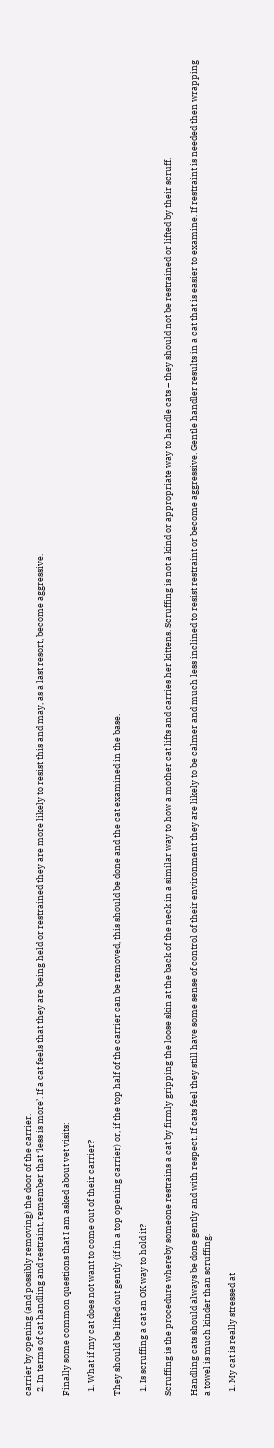carrier by opening (and possibly removing) the door of the carrier.
  2. In terms of cat handling and restraint, remember that ‘less is more’. If a cat feels that they are being held or restrained they are more likely to resist this and may, as a last resort, become aggressive.

Finally some common questions that I am asked about vet visits:

  1. What if my cat does not want to come out of their carrier?

They should be lifted out gently (if in a top opening carrier) or, if the top half of the carrier can be removed, this should be done and the cat examined in the base.

  1. Is scruffing a cat an OK way to hold it?

Scruffing is the procedure whereby someone restrains a cat by firmly gripping the loose skin at the back of the neck in a similar way to how a mother cat lifts and carries her kittens. Scruffing is not a kind or appropriate way to handle cats – they should not be restrained or lifted by their scruff.

Handling cats should always be done gently and with respect. If cats feel they still have some sense of control of their environment they are likely to be calmer and much less inclined to resist restraint or become aggressive. Gentle handler results in a cat that is easier to examine. If restraint is needed then wrapping a towel is much kinder than scruffing.

  1. My cat is really stressed at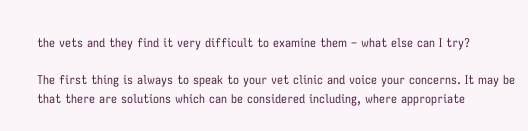the vets and they find it very difficult to examine them – what else can I try?

The first thing is always to speak to your vet clinic and voice your concerns. It may be that there are solutions which can be considered including, where appropriate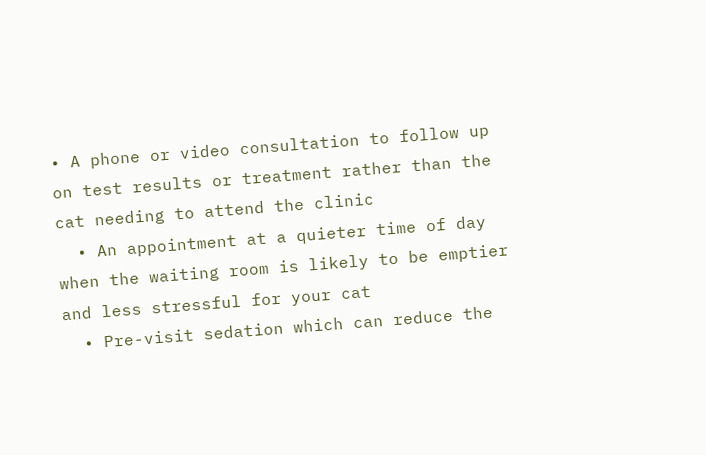• A phone or video consultation to follow up on test results or treatment rather than the cat needing to attend the clinic
  • An appointment at a quieter time of day when the waiting room is likely to be emptier and less stressful for your cat
  • Pre-visit sedation which can reduce the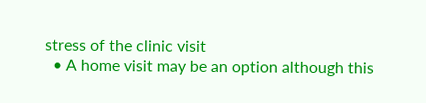stress of the clinic visit
  • A home visit may be an option although this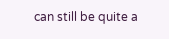can still be quite a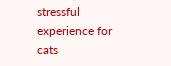stressful experience for cats